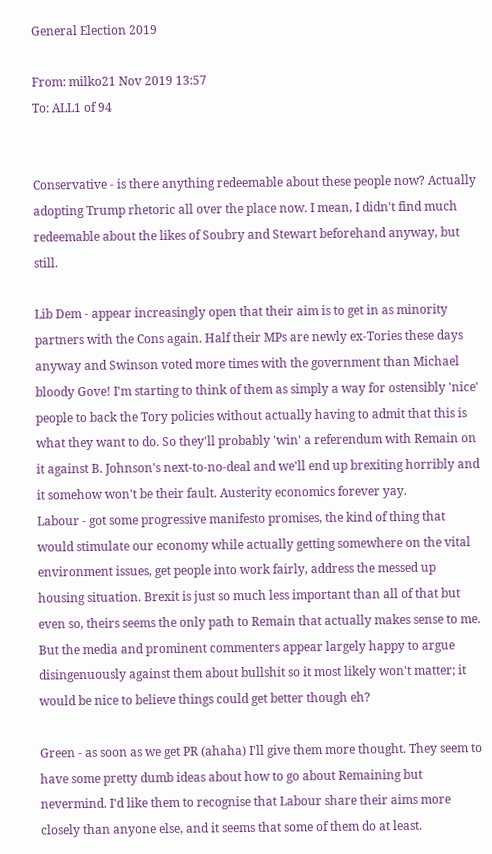General Election 2019

From: milko21 Nov 2019 13:57
To: ALL1 of 94


Conservative - is there anything redeemable about these people now? Actually adopting Trump rhetoric all over the place now. I mean, I didn't find much redeemable about the likes of Soubry and Stewart beforehand anyway, but still.

Lib Dem - appear increasingly open that their aim is to get in as minority partners with the Cons again. Half their MPs are newly ex-Tories these days anyway and Swinson voted more times with the government than Michael bloody Gove! I'm starting to think of them as simply a way for ostensibly 'nice' people to back the Tory policies without actually having to admit that this is what they want to do. So they'll probably 'win' a referendum with Remain on it against B. Johnson's next-to-no-deal and we'll end up brexiting horribly and it somehow won't be their fault. Austerity economics forever yay.
Labour - got some progressive manifesto promises, the kind of thing that would stimulate our economy while actually getting somewhere on the vital environment issues, get people into work fairly, address the messed up housing situation. Brexit is just so much less important than all of that but even so, theirs seems the only path to Remain that actually makes sense to me. But the media and prominent commenters appear largely happy to argue disingenuously against them about bullshit so it most likely won't matter; it would be nice to believe things could get better though eh?

Green - as soon as we get PR (ahaha) I'll give them more thought. They seem to have some pretty dumb ideas about how to go about Remaining but nevermind. I'd like them to recognise that Labour share their aims more closely than anyone else, and it seems that some of them do at least.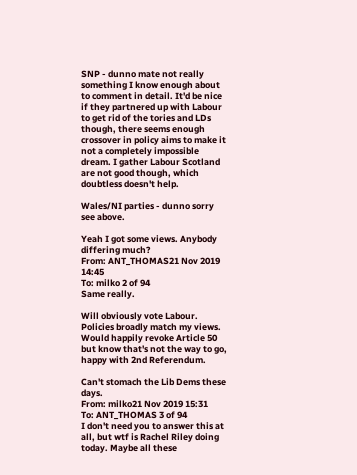SNP - dunno mate not really something I know enough about to comment in detail. It'd be nice if they partnered up with Labour to get rid of the tories and LDs though, there seems enough crossover in policy aims to make it not a completely impossible dream. I gather Labour Scotland are not good though, which doubtless doesn't help.

Wales/NI parties - dunno sorry see above.

Yeah I got some views. Anybody differing much?
From: ANT_THOMAS21 Nov 2019 14:45
To: milko 2 of 94
Same really.

Will obviously vote Labour. Policies broadly match my views. Would happily revoke Article 50 but know that's not the way to go, happy with 2nd Referendum.

Can't stomach the Lib Dems these days.
From: milko21 Nov 2019 15:31
To: ANT_THOMAS 3 of 94
I don't need you to answer this at all, but wtf is Rachel Riley doing today. Maybe all these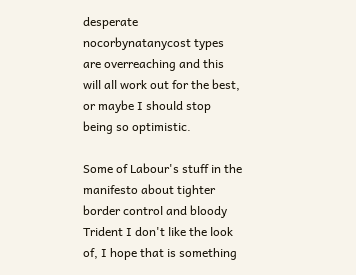desperate nocorbynatanycost types are overreaching and this will all work out for the best, or maybe I should stop being so optimistic.

Some of Labour's stuff in the manifesto about tighter border control and bloody Trident I don't like the look of, I hope that is something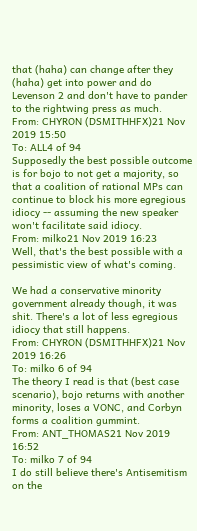that (haha) can change after they (haha) get into power and do Levenson 2 and don't have to pander to the rightwing press as much.
From: CHYRON (DSMITHHFX)21 Nov 2019 15:50
To: ALL4 of 94
Supposedly the best possible outcome is for bojo to not get a majority, so that a coalition of rational MPs can continue to block his more egregious idiocy -- assuming the new speaker won't facilitate said idiocy.
From: milko21 Nov 2019 16:23
Well, that's the best possible with a pessimistic view of what's coming.

We had a conservative minority government already though, it was shit. There's a lot of less egregious idiocy that still happens.
From: CHYRON (DSMITHHFX)21 Nov 2019 16:26
To: milko 6 of 94
The theory I read is that (best case scenario), bojo returns with another minority, loses a VONC, and Corbyn forms a coalition gummint.
From: ANT_THOMAS21 Nov 2019 16:52
To: milko 7 of 94
I do still believe there's Antisemitism on the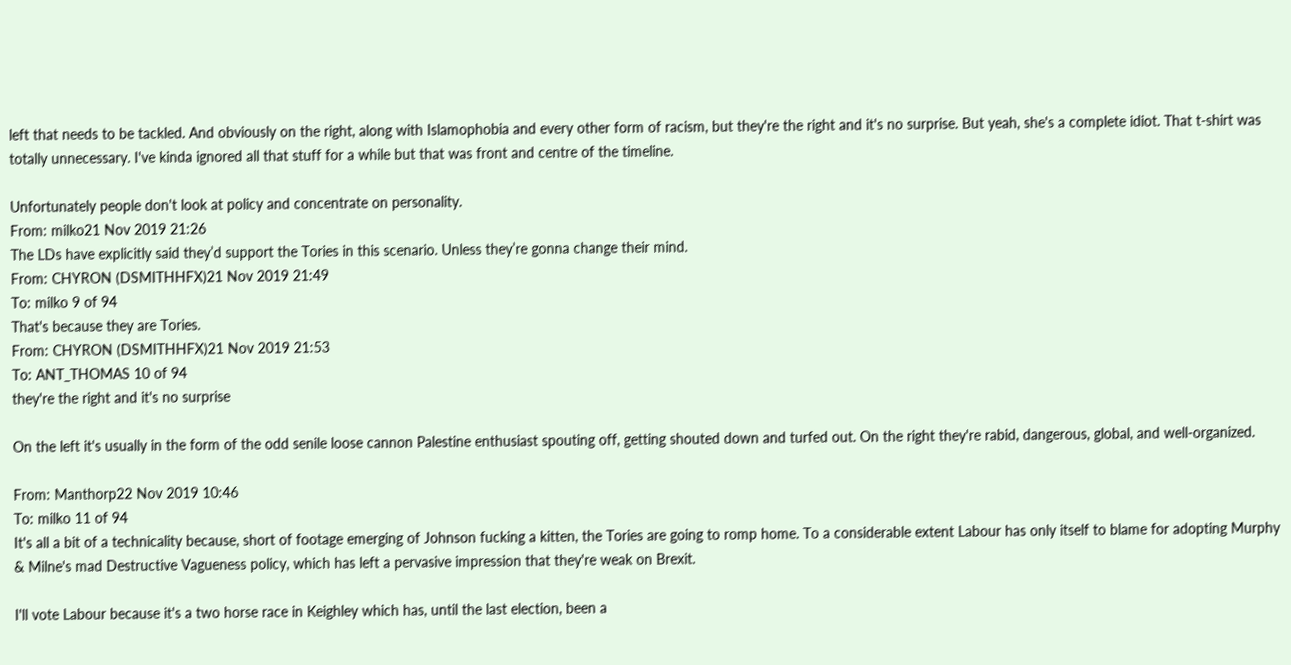left that needs to be tackled. And obviously on the right, along with Islamophobia and every other form of racism, but they're the right and it's no surprise. But yeah, she's a complete idiot. That t-shirt was totally unnecessary. I've kinda ignored all that stuff for a while but that was front and centre of the timeline.

Unfortunately people don't look at policy and concentrate on personality.
From: milko21 Nov 2019 21:26
The LDs have explicitly said they’d support the Tories in this scenario. Unless they’re gonna change their mind.
From: CHYRON (DSMITHHFX)21 Nov 2019 21:49
To: milko 9 of 94
That's because they are Tories.
From: CHYRON (DSMITHHFX)21 Nov 2019 21:53
To: ANT_THOMAS 10 of 94
they're the right and it's no surprise

On the left it's usually in the form of the odd senile loose cannon Palestine enthusiast spouting off, getting shouted down and turfed out. On the right they're rabid, dangerous, global, and well-organized.

From: Manthorp22 Nov 2019 10:46
To: milko 11 of 94
It's all a bit of a technicality because, short of footage emerging of Johnson fucking a kitten, the Tories are going to romp home. To a considerable extent Labour has only itself to blame for adopting Murphy & Milne's mad Destructive Vagueness policy, which has left a pervasive impression that they're weak on Brexit.

I'll vote Labour because it's a two horse race in Keighley which has, until the last election, been a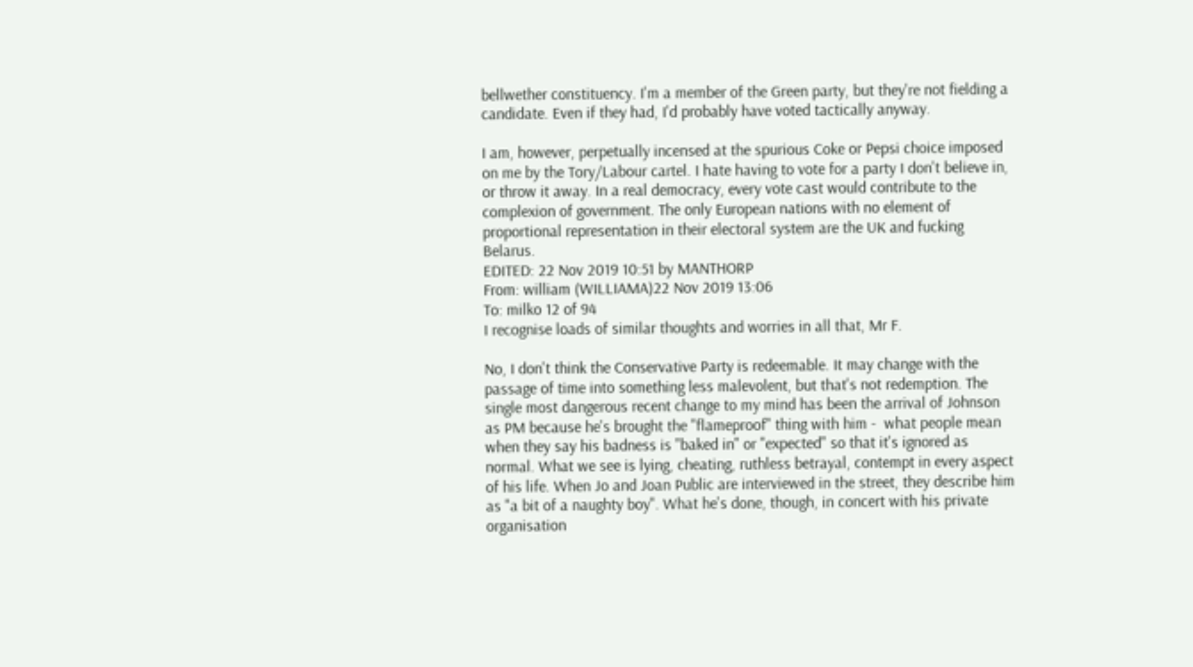bellwether constituency. I'm a member of the Green party, but they're not fielding a candidate. Even if they had, I'd probably have voted tactically anyway.

I am, however, perpetually incensed at the spurious Coke or Pepsi choice imposed on me by the Tory/Labour cartel. I hate having to vote for a party I don't believe in, or throw it away. In a real democracy, every vote cast would contribute to the complexion of government. The only European nations with no element of proportional representation in their electoral system are the UK and fucking Belarus.
EDITED: 22 Nov 2019 10:51 by MANTHORP
From: william (WILLIAMA)22 Nov 2019 13:06
To: milko 12 of 94
I recognise loads of similar thoughts and worries in all that, Mr F.

No, I don't think the Conservative Party is redeemable. It may change with the passage of time into something less malevolent, but that's not redemption. The single most dangerous recent change to my mind has been the arrival of Johnson as PM because he's brought the "flameproof" thing with him -  what people mean when they say his badness is "baked in" or "expected" so that it's ignored as normal. What we see is lying, cheating, ruthless betrayal, contempt in every aspect of his life. When Jo and Joan Public are interviewed in the street, they describe him as "a bit of a naughty boy". What he's done, though, in concert with his private organisation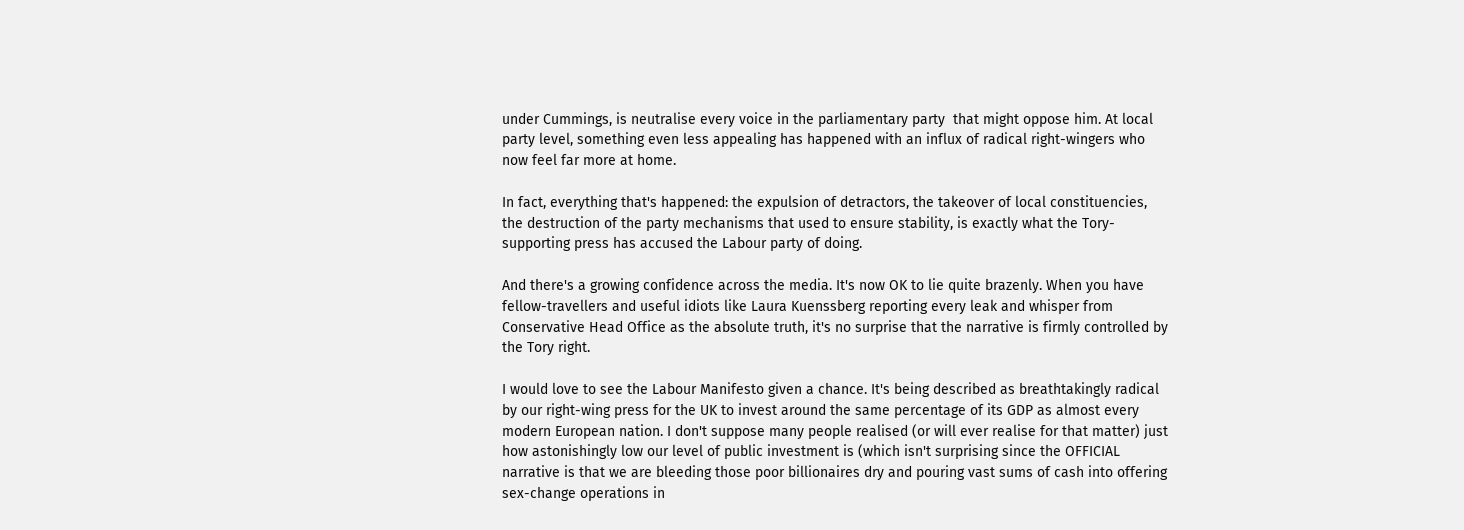under Cummings, is neutralise every voice in the parliamentary party  that might oppose him. At local party level, something even less appealing has happened with an influx of radical right-wingers who now feel far more at home.

In fact, everything that's happened: the expulsion of detractors, the takeover of local constituencies, the destruction of the party mechanisms that used to ensure stability, is exactly what the Tory-supporting press has accused the Labour party of doing.

And there's a growing confidence across the media. It's now OK to lie quite brazenly. When you have fellow-travellers and useful idiots like Laura Kuenssberg reporting every leak and whisper from Conservative Head Office as the absolute truth, it's no surprise that the narrative is firmly controlled by the Tory right.

I would love to see the Labour Manifesto given a chance. It's being described as breathtakingly radical by our right-wing press for the UK to invest around the same percentage of its GDP as almost every modern European nation. I don't suppose many people realised (or will ever realise for that matter) just how astonishingly low our level of public investment is (which isn't surprising since the OFFICIAL narrative is that we are bleeding those poor billionaires dry and pouring vast sums of cash into offering sex-change operations in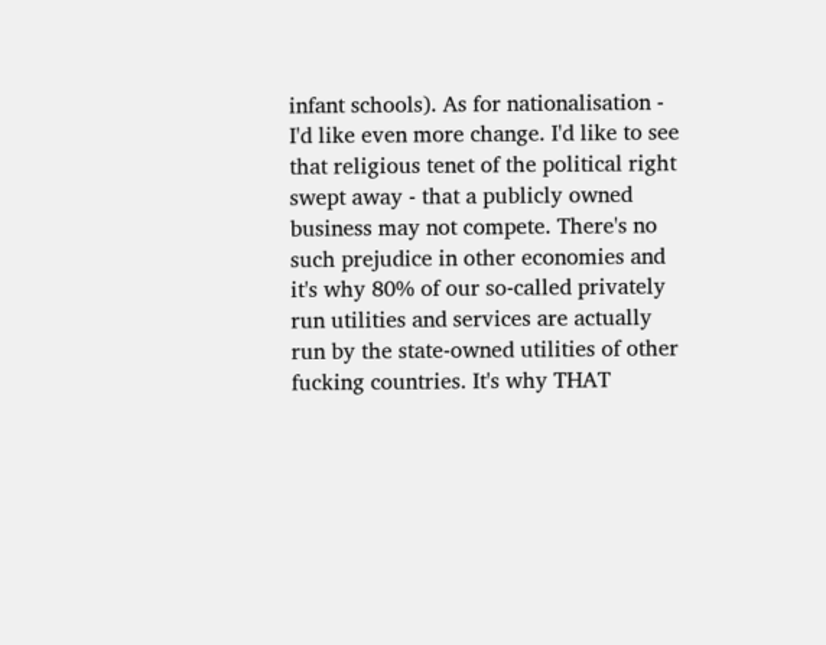infant schools). As for nationalisation - I'd like even more change. I'd like to see that religious tenet of the political right swept away - that a publicly owned business may not compete. There's no such prejudice in other economies and it's why 80% of our so-called privately run utilities and services are actually run by the state-owned utilities of other fucking countries. It's why THAT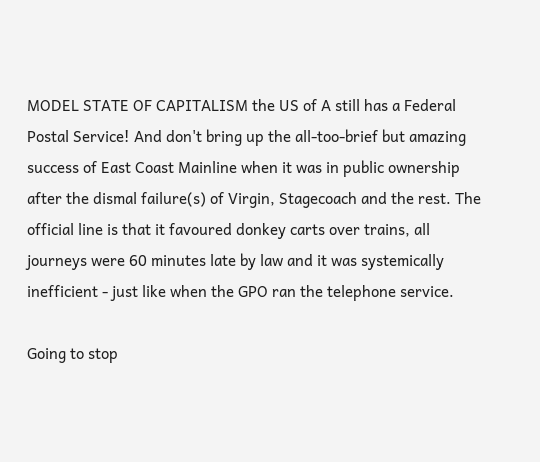MODEL STATE OF CAPITALISM the US of A still has a Federal Postal Service! And don't bring up the all-too-brief but amazing success of East Coast Mainline when it was in public ownership after the dismal failure(s) of Virgin, Stagecoach and the rest. The official line is that it favoured donkey carts over trains, all journeys were 60 minutes late by law and it was systemically inefficient - just like when the GPO ran the telephone service.

Going to stop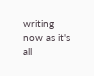writing now as it's all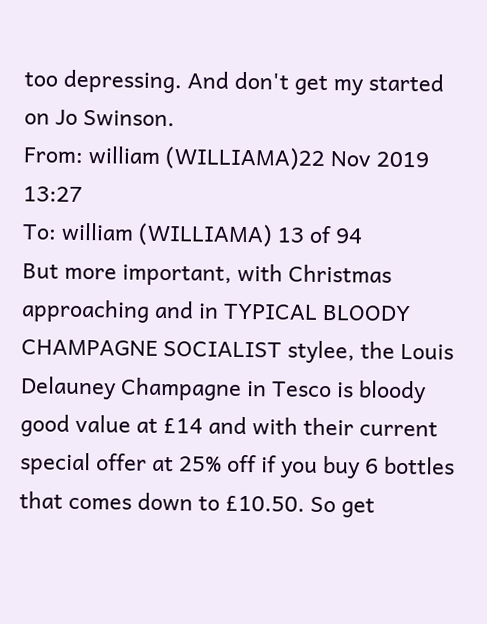too depressing. And don't get my started on Jo Swinson.
From: william (WILLIAMA)22 Nov 2019 13:27
To: william (WILLIAMA) 13 of 94
But more important, with Christmas approaching and in TYPICAL BLOODY CHAMPAGNE SOCIALIST stylee, the Louis Delauney Champagne in Tesco is bloody good value at £14 and with their current special offer at 25% off if you buy 6 bottles that comes down to £10.50. So get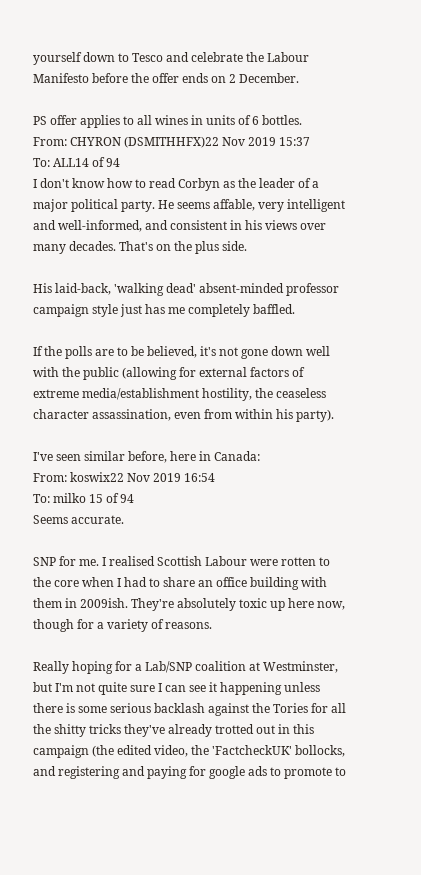yourself down to Tesco and celebrate the Labour Manifesto before the offer ends on 2 December.

PS offer applies to all wines in units of 6 bottles.
From: CHYRON (DSMITHHFX)22 Nov 2019 15:37
To: ALL14 of 94
I don't know how to read Corbyn as the leader of a major political party. He seems affable, very intelligent and well-informed, and consistent in his views over many decades. That's on the plus side.

His laid-back, 'walking dead' absent-minded professor campaign style just has me completely baffled.

If the polls are to be believed, it's not gone down well with the public (allowing for external factors of extreme media/establishment hostility, the ceaseless character assassination, even from within his party).

I've seen similar before, here in Canada:
From: koswix22 Nov 2019 16:54
To: milko 15 of 94
Seems accurate.

SNP for me. I realised Scottish Labour were rotten to the core when I had to share an office building with them in 2009ish. They're absolutely toxic up here now, though for a variety of reasons.

Really hoping for a Lab/SNP coalition at Westminster, but I'm not quite sure I can see it happening unless there is some serious backlash against the Tories for all the shitty tricks they've already trotted out in this campaign (the edited video, the 'FactcheckUK' bollocks, and registering and paying for google ads to promote to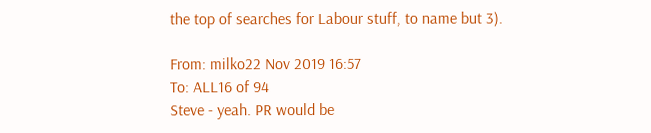the top of searches for Labour stuff, to name but 3).

From: milko22 Nov 2019 16:57
To: ALL16 of 94
Steve - yeah. PR would be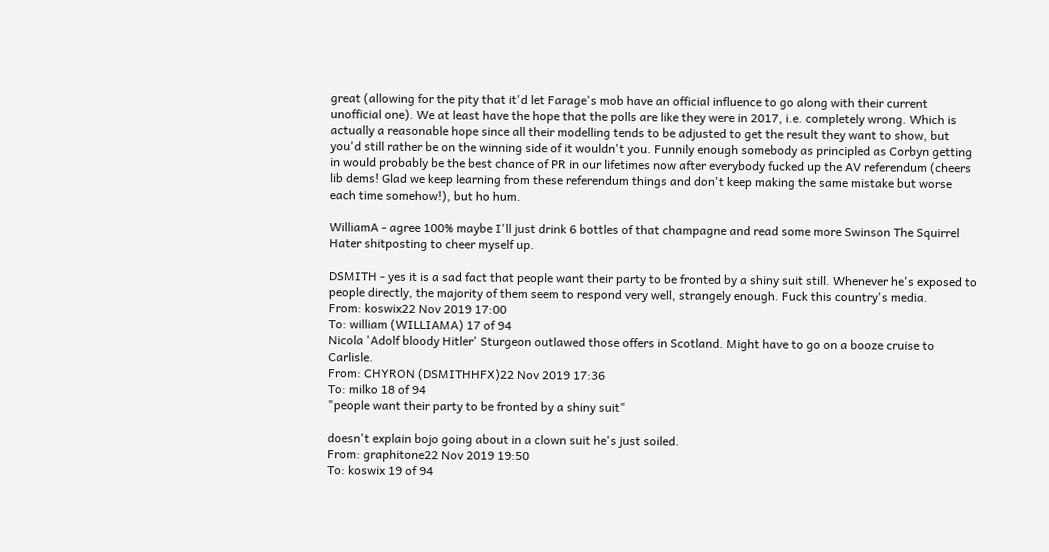great (allowing for the pity that it'd let Farage's mob have an official influence to go along with their current unofficial one). We at least have the hope that the polls are like they were in 2017, i.e. completely wrong. Which is actually a reasonable hope since all their modelling tends to be adjusted to get the result they want to show, but you'd still rather be on the winning side of it wouldn't you. Funnily enough somebody as principled as Corbyn getting in would probably be the best chance of PR in our lifetimes now after everybody fucked up the AV referendum (cheers lib dems! Glad we keep learning from these referendum things and don't keep making the same mistake but worse each time somehow!), but ho hum.

WilliamA - agree 100% maybe I'll just drink 6 bottles of that champagne and read some more Swinson The Squirrel Hater shitposting to cheer myself up.

DSMITH - yes it is a sad fact that people want their party to be fronted by a shiny suit still. Whenever he's exposed to people directly, the majority of them seem to respond very well, strangely enough. Fuck this country's media.
From: koswix22 Nov 2019 17:00
To: william (WILLIAMA) 17 of 94
Nicola 'Adolf bloody Hitler' Sturgeon outlawed those offers in Scotland. Might have to go on a booze cruise to Carlisle.
From: CHYRON (DSMITHHFX)22 Nov 2019 17:36
To: milko 18 of 94
"people want their party to be fronted by a shiny suit"

doesn't explain bojo going about in a clown suit he's just soiled.
From: graphitone22 Nov 2019 19:50
To: koswix 19 of 94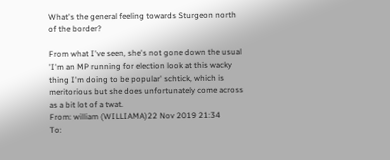What's the general feeling towards Sturgeon north of the border?

From what I've seen, she's not gone down the usual 'I'm an MP running for election look at this wacky thing I'm doing to be popular' schtick, which is meritorious but she does unfortunately come across as a bit lot of a twat.
From: william (WILLIAMA)22 Nov 2019 21:34
To: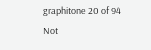graphitone 20 of 94
Not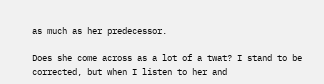as much as her predecessor.

Does she come across as a lot of a twat? I stand to be corrected, but when I listen to her and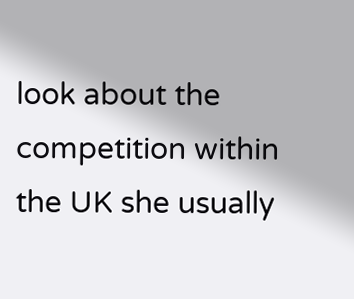look about the competition within the UK she usually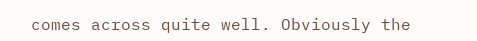comes across quite well. Obviously the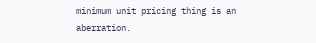minimum unit pricing thing is an aberration.